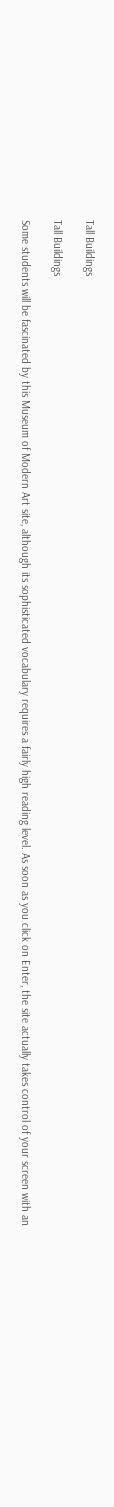Tall Buildings

Tall Buildings

Some students will be fascinated by this Museum of Modern Art site, although its sophisticated vocabulary requires a fairly high reading level. As soon as you click on Enter, the site actually takes control of your screen with an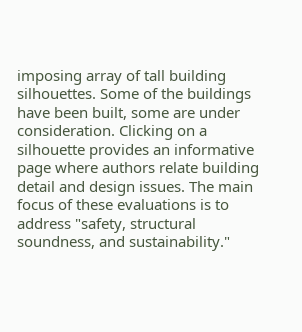imposing array of tall building silhouettes. Some of the buildings have been built, some are under consideration. Clicking on a silhouette provides an informative page where authors relate building detail and design issues. The main focus of these evaluations is to address "safety, structural soundness, and sustainability."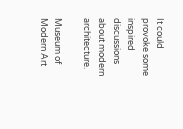It could provoke some inspired discussions about modern architecture.

Museum of Modern Art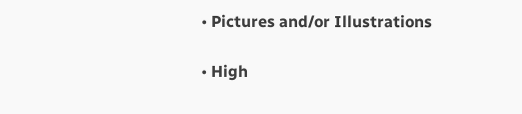• Pictures and/or Illustrations

• High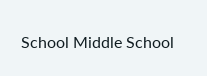School Middle School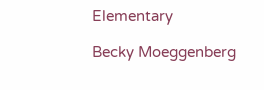Elementary

Becky Moeggenberg